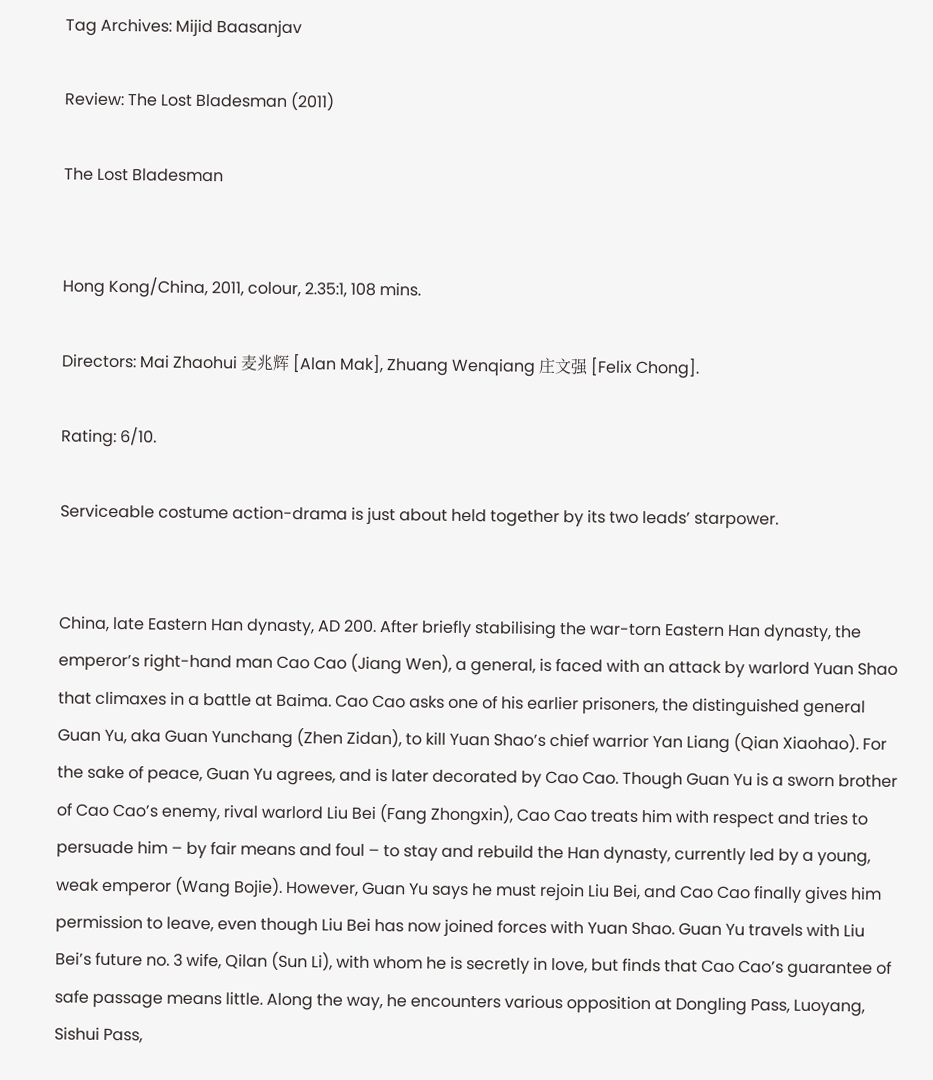Tag Archives: Mijid Baasanjav

Review: The Lost Bladesman (2011)

The Lost Bladesman


Hong Kong/China, 2011, colour, 2.35:1, 108 mins.

Directors: Mai Zhaohui 麦兆辉 [Alan Mak], Zhuang Wenqiang 庄文强 [Felix Chong].

Rating: 6/10.

Serviceable costume action-drama is just about held together by its two leads’ starpower.


China, late Eastern Han dynasty, AD 200. After briefly stabilising the war-torn Eastern Han dynasty, the emperor’s right-hand man Cao Cao (Jiang Wen), a general, is faced with an attack by warlord Yuan Shao that climaxes in a battle at Baima. Cao Cao asks one of his earlier prisoners, the distinguished general Guan Yu, aka Guan Yunchang (Zhen Zidan), to kill Yuan Shao’s chief warrior Yan Liang (Qian Xiaohao). For the sake of peace, Guan Yu agrees, and is later decorated by Cao Cao. Though Guan Yu is a sworn brother of Cao Cao’s enemy, rival warlord Liu Bei (Fang Zhongxin), Cao Cao treats him with respect and tries to persuade him – by fair means and foul – to stay and rebuild the Han dynasty, currently led by a young, weak emperor (Wang Bojie). However, Guan Yu says he must rejoin Liu Bei, and Cao Cao finally gives him permission to leave, even though Liu Bei has now joined forces with Yuan Shao. Guan Yu travels with Liu Bei’s future no. 3 wife, Qilan (Sun Li), with whom he is secretly in love, but finds that Cao Cao’s guarantee of safe passage means little. Along the way, he encounters various opposition at Dongling Pass, Luoyang, Sishui Pass,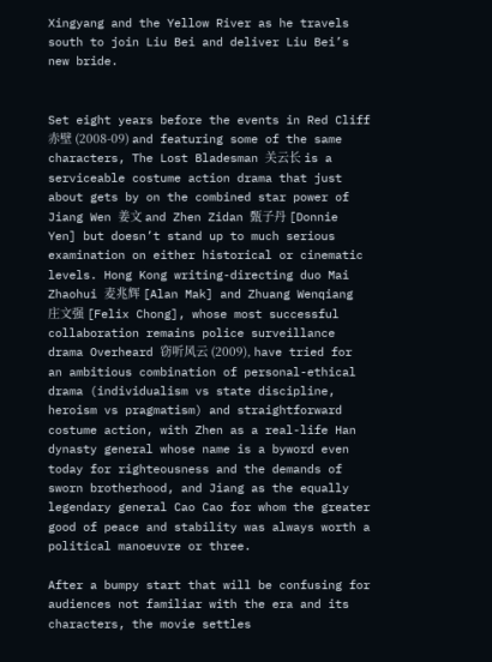Xingyang and the Yellow River as he travels south to join Liu Bei and deliver Liu Bei’s new bride.


Set eight years before the events in Red Cliff 赤壁 (2008-09) and featuring some of the same characters, The Lost Bladesman 关云长 is a serviceable costume action drama that just about gets by on the combined star power of Jiang Wen 姜文 and Zhen Zidan 甄子丹 [Donnie Yen] but doesn’t stand up to much serious examination on either historical or cinematic levels. Hong Kong writing-directing duo Mai Zhaohui 麦兆辉 [Alan Mak] and Zhuang Wenqiang 庄文强 [Felix Chong], whose most successful collaboration remains police surveillance drama Overheard 窃听风云 (2009), have tried for an ambitious combination of personal-ethical drama (individualism vs state discipline, heroism vs pragmatism) and straightforward costume action, with Zhen as a real-life Han dynasty general whose name is a byword even today for righteousness and the demands of sworn brotherhood, and Jiang as the equally legendary general Cao Cao for whom the greater good of peace and stability was always worth a political manoeuvre or three.

After a bumpy start that will be confusing for audiences not familiar with the era and its characters, the movie settles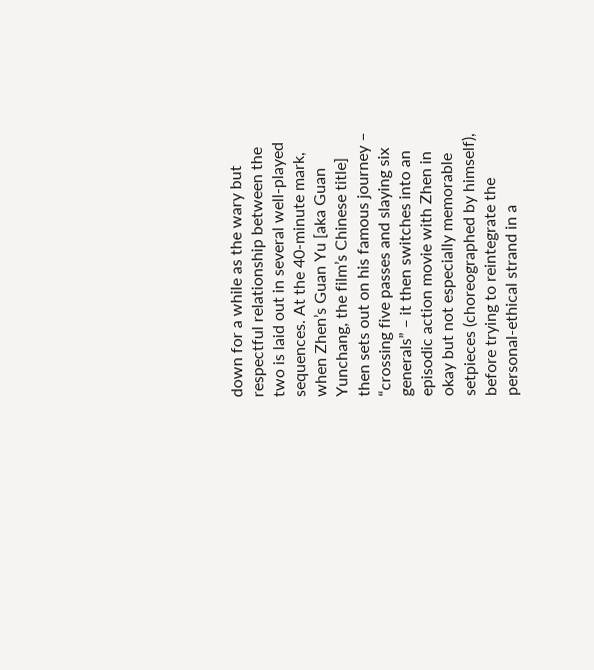down for a while as the wary but respectful relationship between the two is laid out in several well-played sequences. At the 40-minute mark, when Zhen’s Guan Yu [aka Guan Yunchang, the film’s Chinese title] then sets out on his famous journey – “crossing five passes and slaying six generals” – it then switches into an episodic action movie with Zhen in okay but not especially memorable setpieces (choreographed by himself), before trying to reintegrate the personal-ethical strand in a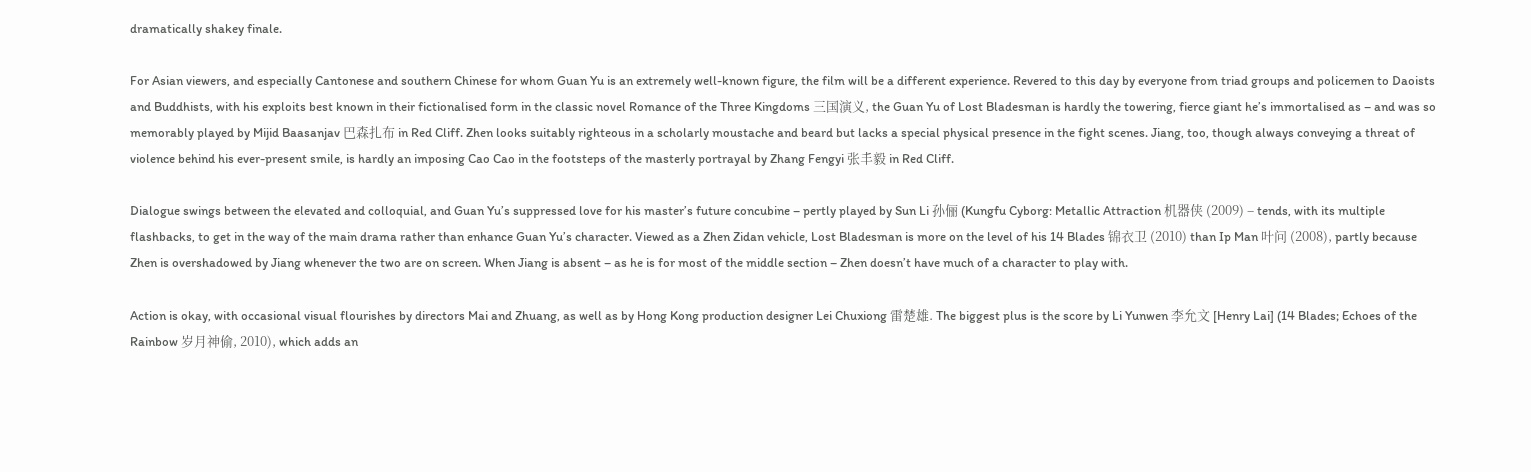dramatically shakey finale.

For Asian viewers, and especially Cantonese and southern Chinese for whom Guan Yu is an extremely well-known figure, the film will be a different experience. Revered to this day by everyone from triad groups and policemen to Daoists and Buddhists, with his exploits best known in their fictionalised form in the classic novel Romance of the Three Kingdoms 三国演义, the Guan Yu of Lost Bladesman is hardly the towering, fierce giant he’s immortalised as – and was so memorably played by Mijid Baasanjav 巴森扎布 in Red Cliff. Zhen looks suitably righteous in a scholarly moustache and beard but lacks a special physical presence in the fight scenes. Jiang, too, though always conveying a threat of violence behind his ever-present smile, is hardly an imposing Cao Cao in the footsteps of the masterly portrayal by Zhang Fengyi 张丰毅 in Red Cliff.

Dialogue swings between the elevated and colloquial, and Guan Yu’s suppressed love for his master’s future concubine – pertly played by Sun Li 孙俪 (Kungfu Cyborg: Metallic Attraction 机器侠 (2009) – tends, with its multiple flashbacks, to get in the way of the main drama rather than enhance Guan Yu’s character. Viewed as a Zhen Zidan vehicle, Lost Bladesman is more on the level of his 14 Blades 锦衣卫 (2010) than Ip Man 叶问 (2008), partly because Zhen is overshadowed by Jiang whenever the two are on screen. When Jiang is absent – as he is for most of the middle section – Zhen doesn’t have much of a character to play with.

Action is okay, with occasional visual flourishes by directors Mai and Zhuang, as well as by Hong Kong production designer Lei Chuxiong 雷楚雄. The biggest plus is the score by Li Yunwen 李允文 [Henry Lai] (14 Blades; Echoes of the Rainbow 岁月神偷, 2010), which adds an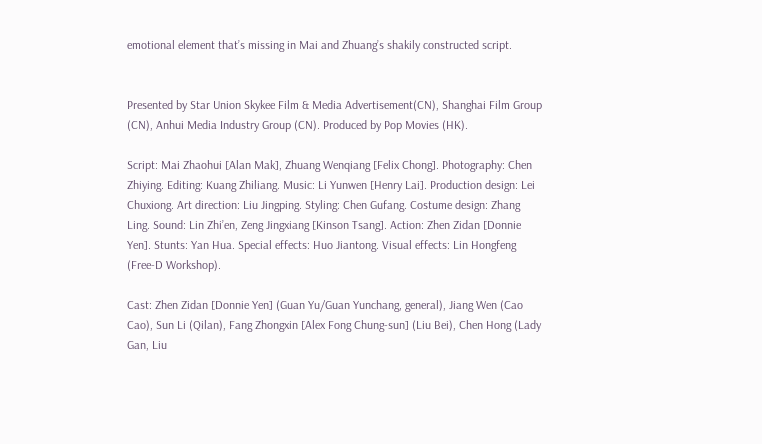emotional element that’s missing in Mai and Zhuang’s shakily constructed script.


Presented by Star Union Skykee Film & Media Advertisement(CN), Shanghai Film Group (CN), Anhui Media Industry Group (CN). Produced by Pop Movies (HK).

Script: Mai Zhaohui [Alan Mak], Zhuang Wenqiang [Felix Chong]. Photography: Chen Zhiying. Editing: Kuang Zhiliang. Music: Li Yunwen [Henry Lai]. Production design: Lei Chuxiong. Art direction: Liu Jingping. Styling: Chen Gufang. Costume design: Zhang Ling. Sound: Lin Zhi’en, Zeng Jingxiang [Kinson Tsang]. Action: Zhen Zidan [Donnie Yen]. Stunts: Yan Hua. Special effects: Huo Jiantong. Visual effects: Lin Hongfeng (Free-D Workshop).

Cast: Zhen Zidan [Donnie Yen] (Guan Yu/Guan Yunchang, general), Jiang Wen (Cao Cao), Sun Li (Qilan), Fang Zhongxin [Alex Fong Chung-sun] (Liu Bei), Chen Hong (Lady Gan, Liu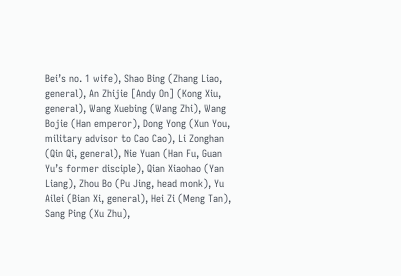Bei’s no. 1 wife), Shao Bing (Zhang Liao, general), An Zhijie [Andy On] (Kong Xiu, general), Wang Xuebing (Wang Zhi), Wang Bojie (Han emperor), Dong Yong (Xun You, military advisor to Cao Cao), Li Zonghan (Qin Qi, general), Nie Yuan (Han Fu, Guan Yu’s former disciple), Qian Xiaohao (Yan Liang), Zhou Bo (Pu Jing, head monk), Yu Ailei (Bian Xi, general), Hei Zi (Meng Tan), Sang Ping (Xu Zhu),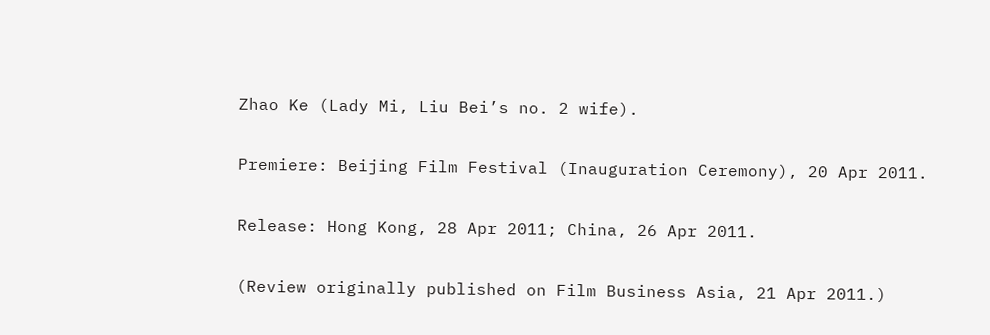Zhao Ke (Lady Mi, Liu Bei’s no. 2 wife).

Premiere: Beijing Film Festival (Inauguration Ceremony), 20 Apr 2011.

Release: Hong Kong, 28 Apr 2011; China, 26 Apr 2011.

(Review originally published on Film Business Asia, 21 Apr 2011.)